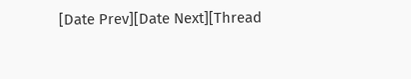[Date Prev][Date Next][Thread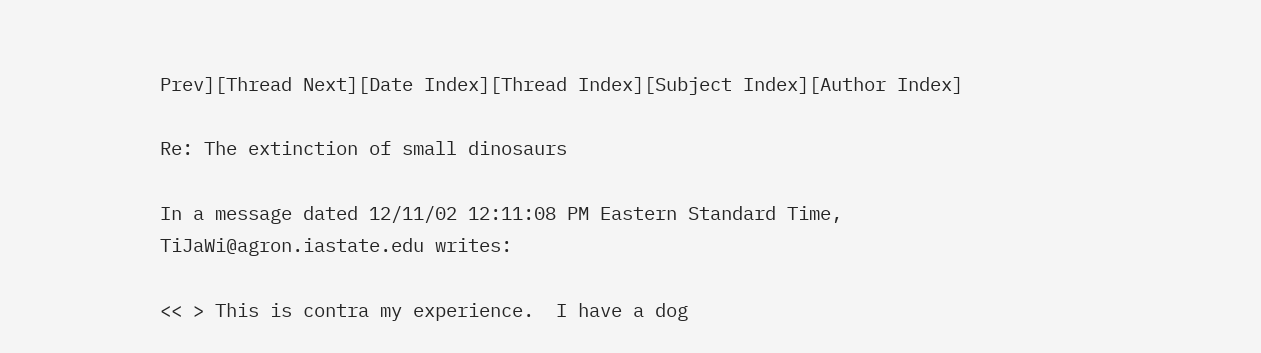Prev][Thread Next][Date Index][Thread Index][Subject Index][Author Index]

Re: The extinction of small dinosaurs

In a message dated 12/11/02 12:11:08 PM Eastern Standard Time,
TiJaWi@agron.iastate.edu writes:

<< > This is contra my experience.  I have a dog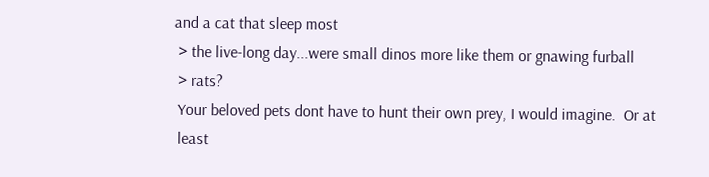and a cat that sleep most
 > the live-long day...were small dinos more like them or gnawing furball
 > rats?
 Your beloved pets dont have to hunt their own prey, I would imagine.  Or at
 least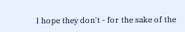I hope they don't - for the sake of the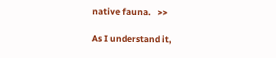native fauna.   >>

As I understand it,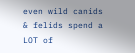even wild canids & felids spend a LOT of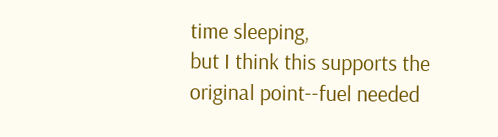time sleeping,
but I think this supports the original point--fuel needed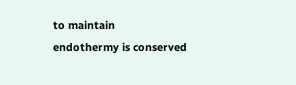to maintain
endothermy is conserved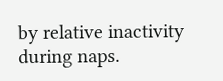by relative inactivity during naps.